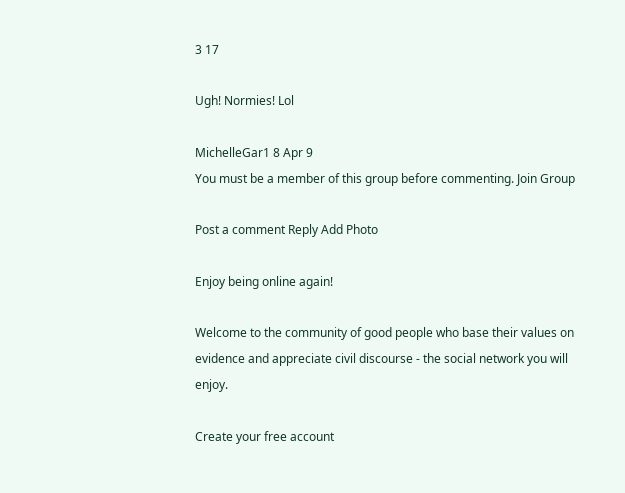3 17

Ugh! Normies! Lol

MichelleGar1 8 Apr 9
You must be a member of this group before commenting. Join Group

Post a comment Reply Add Photo

Enjoy being online again!

Welcome to the community of good people who base their values on evidence and appreciate civil discourse - the social network you will enjoy.

Create your free account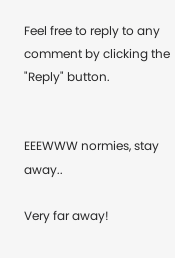Feel free to reply to any comment by clicking the "Reply" button.


EEEWWW normies, stay away..

Very far away!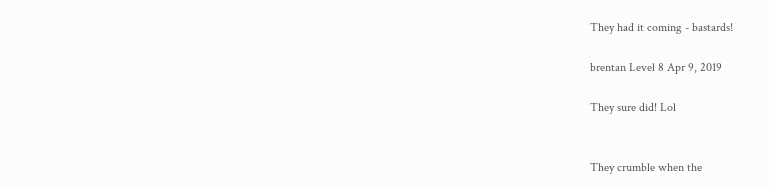They had it coming - bastards!

brentan Level 8 Apr 9, 2019

They sure did! Lol


They crumble when the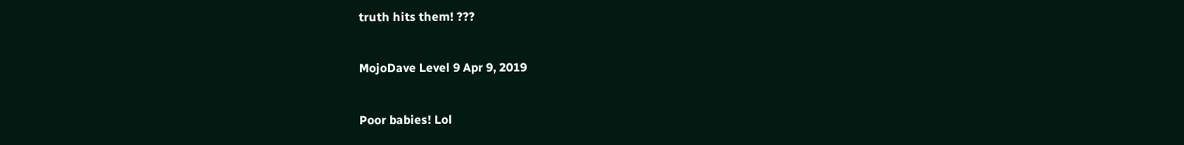truth hits them! ???

MojoDave Level 9 Apr 9, 2019

Poor babies! Lol